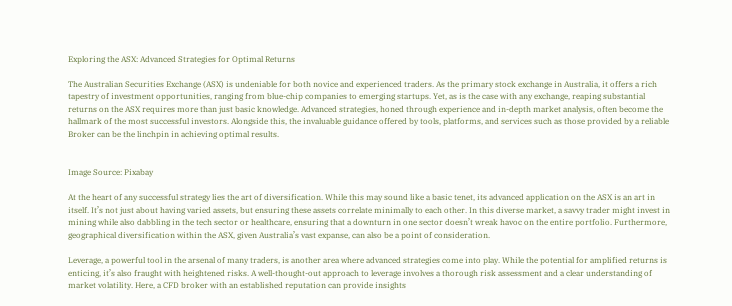Exploring the ASX: Advanced Strategies for Optimal Returns

The Australian Securities Exchange (ASX) is undeniable for both novice and experienced traders. As the primary stock exchange in Australia, it offers a rich tapestry of investment opportunities, ranging from blue-chip companies to emerging startups. Yet, as is the case with any exchange, reaping substantial returns on the ASX requires more than just basic knowledge. Advanced strategies, honed through experience and in-depth market analysis, often become the hallmark of the most successful investors. Alongside this, the invaluable guidance offered by tools, platforms, and services such as those provided by a reliable Broker can be the linchpin in achieving optimal results.


Image Source: Pixabay

At the heart of any successful strategy lies the art of diversification. While this may sound like a basic tenet, its advanced application on the ASX is an art in itself. It’s not just about having varied assets, but ensuring these assets correlate minimally to each other. In this diverse market, a savvy trader might invest in mining while also dabbling in the tech sector or healthcare, ensuring that a downturn in one sector doesn’t wreak havoc on the entire portfolio. Furthermore, geographical diversification within the ASX, given Australia’s vast expanse, can also be a point of consideration.

Leverage, a powerful tool in the arsenal of many traders, is another area where advanced strategies come into play. While the potential for amplified returns is enticing, it’s also fraught with heightened risks. A well-thought-out approach to leverage involves a thorough risk assessment and a clear understanding of market volatility. Here, a CFD broker with an established reputation can provide insights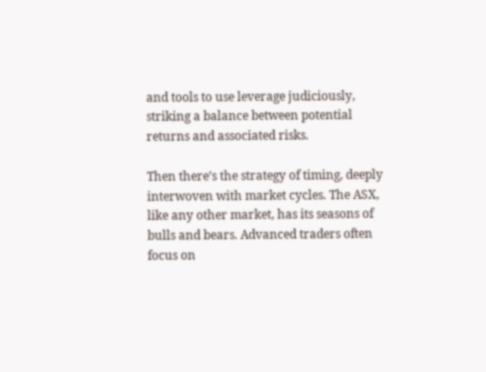and tools to use leverage judiciously, striking a balance between potential returns and associated risks.

Then there’s the strategy of timing, deeply interwoven with market cycles. The ASX, like any other market, has its seasons of bulls and bears. Advanced traders often focus on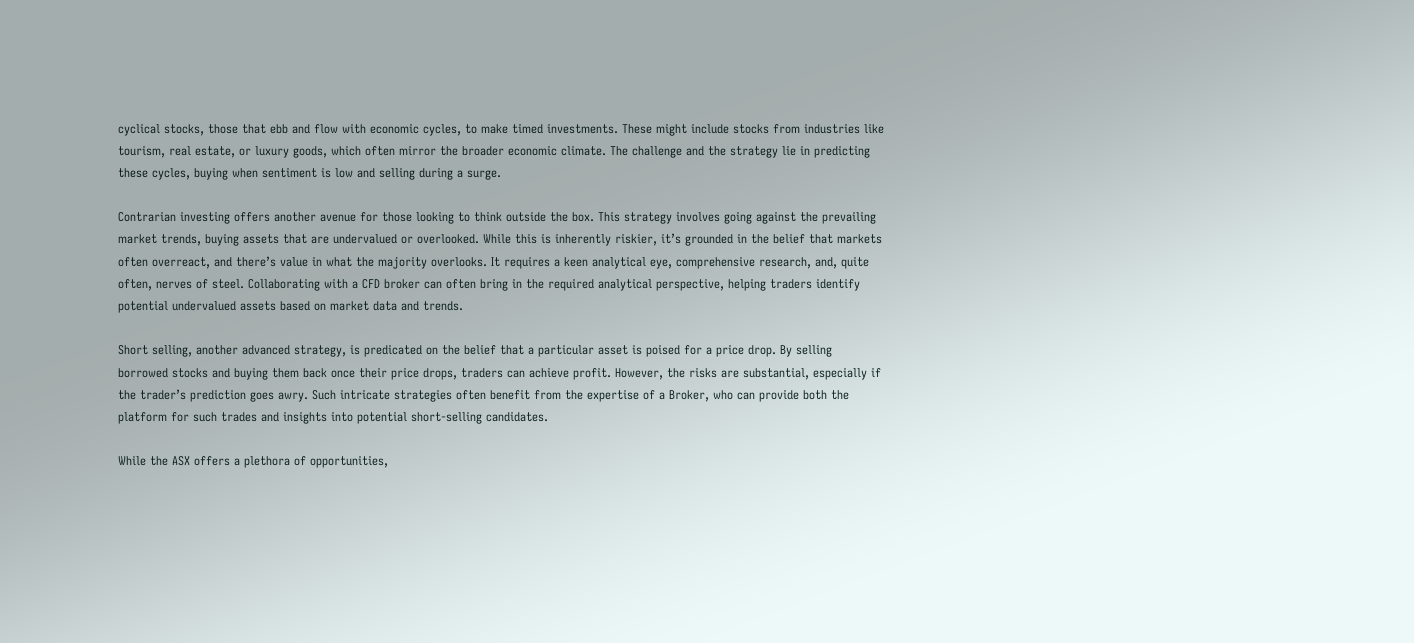cyclical stocks, those that ebb and flow with economic cycles, to make timed investments. These might include stocks from industries like tourism, real estate, or luxury goods, which often mirror the broader economic climate. The challenge and the strategy lie in predicting these cycles, buying when sentiment is low and selling during a surge.

Contrarian investing offers another avenue for those looking to think outside the box. This strategy involves going against the prevailing market trends, buying assets that are undervalued or overlooked. While this is inherently riskier, it’s grounded in the belief that markets often overreact, and there’s value in what the majority overlooks. It requires a keen analytical eye, comprehensive research, and, quite often, nerves of steel. Collaborating with a CFD broker can often bring in the required analytical perspective, helping traders identify potential undervalued assets based on market data and trends.

Short selling, another advanced strategy, is predicated on the belief that a particular asset is poised for a price drop. By selling borrowed stocks and buying them back once their price drops, traders can achieve profit. However, the risks are substantial, especially if the trader’s prediction goes awry. Such intricate strategies often benefit from the expertise of a Broker, who can provide both the platform for such trades and insights into potential short-selling candidates.

While the ASX offers a plethora of opportunities,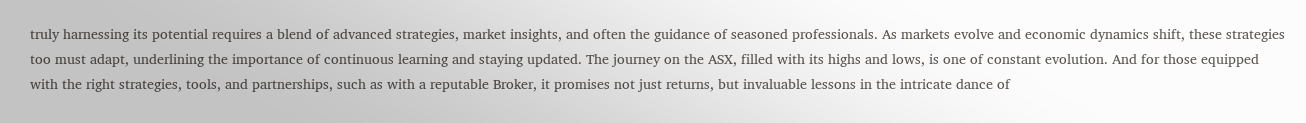truly harnessing its potential requires a blend of advanced strategies, market insights, and often the guidance of seasoned professionals. As markets evolve and economic dynamics shift, these strategies too must adapt, underlining the importance of continuous learning and staying updated. The journey on the ASX, filled with its highs and lows, is one of constant evolution. And for those equipped with the right strategies, tools, and partnerships, such as with a reputable Broker, it promises not just returns, but invaluable lessons in the intricate dance of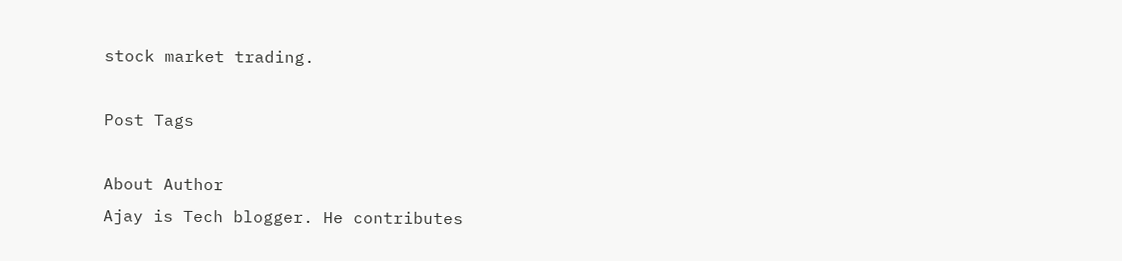stock market trading.

Post Tags

About Author
Ajay is Tech blogger. He contributes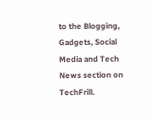to the Blogging, Gadgets, Social Media and Tech News section on TechFrill.